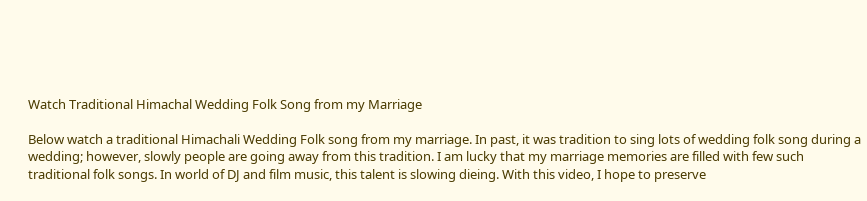Watch Traditional Himachal Wedding Folk Song from my Marriage

Below watch a traditional Himachali Wedding Folk song from my marriage. In past, it was tradition to sing lots of wedding folk song during a wedding; however, slowly people are going away from this tradition. I am lucky that my marriage memories are filled with few such traditional folk songs. In world of DJ and film music, this talent is slowing dieing. With this video, I hope to preserve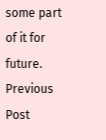some part of it for future.
Previous Post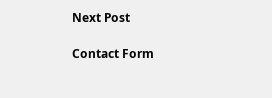Next Post

Contact Form